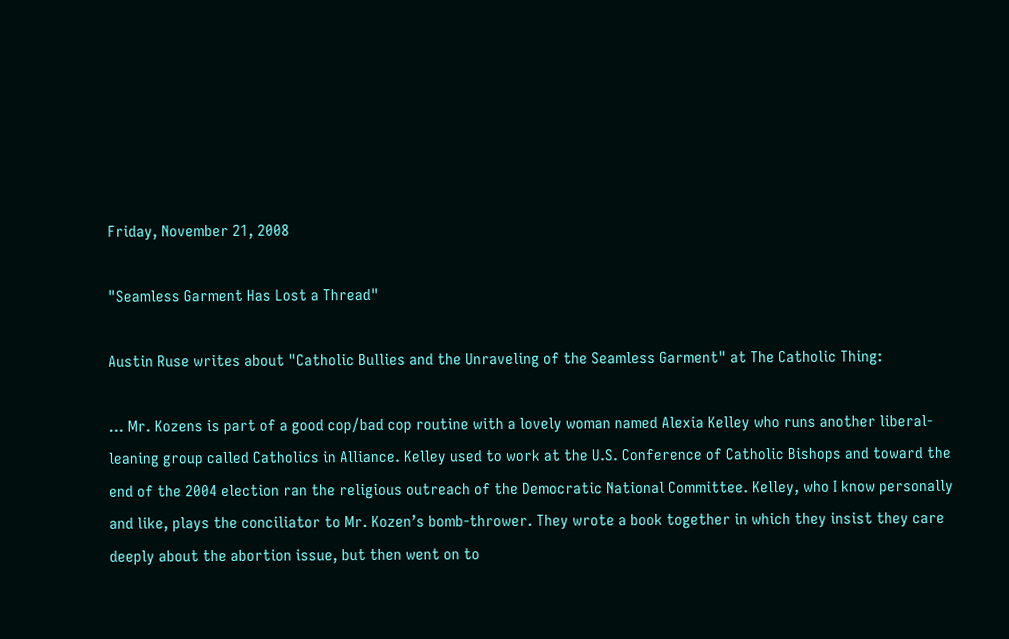Friday, November 21, 2008

"Seamless Garment Has Lost a Thread"

Austin Ruse writes about "Catholic Bullies and the Unraveling of the Seamless Garment" at The Catholic Thing:

... Mr. Kozens is part of a good cop/bad cop routine with a lovely woman named Alexia Kelley who runs another liberal-leaning group called Catholics in Alliance. Kelley used to work at the U.S. Conference of Catholic Bishops and toward the end of the 2004 election ran the religious outreach of the Democratic National Committee. Kelley, who I know personally and like, plays the conciliator to Mr. Kozen’s bomb-thrower. They wrote a book together in which they insist they care deeply about the abortion issue, but then went on to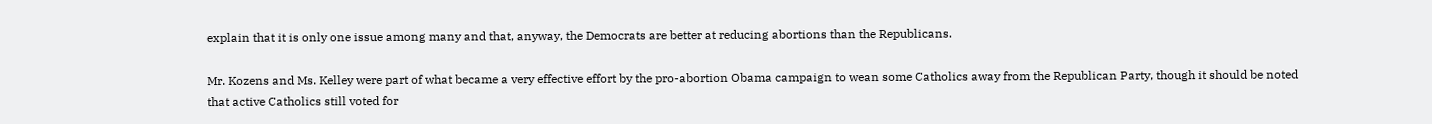explain that it is only one issue among many and that, anyway, the Democrats are better at reducing abortions than the Republicans.

Mr. Kozens and Ms. Kelley were part of what became a very effective effort by the pro-abortion Obama campaign to wean some Catholics away from the Republican Party, though it should be noted that active Catholics still voted for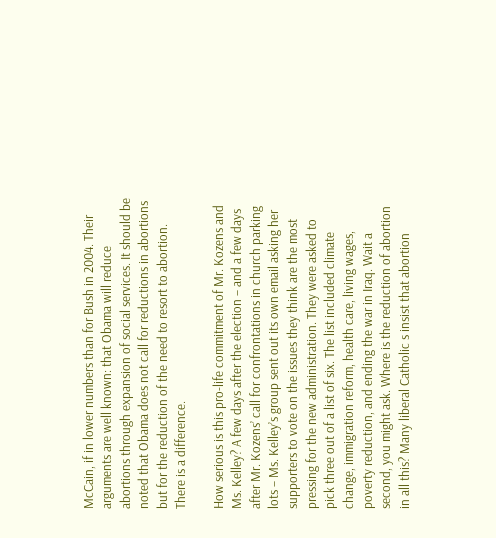McCain, if in lower numbers than for Bush in 2004. Their arguments are well known: that Obama will reduce abortions through expansion of social services. It should be noted that Obama does not call for reductions in abortions but for the reduction of the need to resort to abortion. There is a difference.

How serious is this pro-life commitment of Mr. Kozens and Ms. Kelley? A few days after the election – and a few days after Mr. Kozens’ call for confrontations in church parking lots – Ms. Kelley’s group sent out its own email asking her supporters to vote on the issues they think are the most pressing for the new administration. They were asked to pick three out of a list of six. The list included climate change, immigration reform, health care, living wages, poverty reduction, and ending the war in Iraq. Wait a second, you might ask. Where is the reduction of abortion in all this? Many liberal Catholic s insist that abortion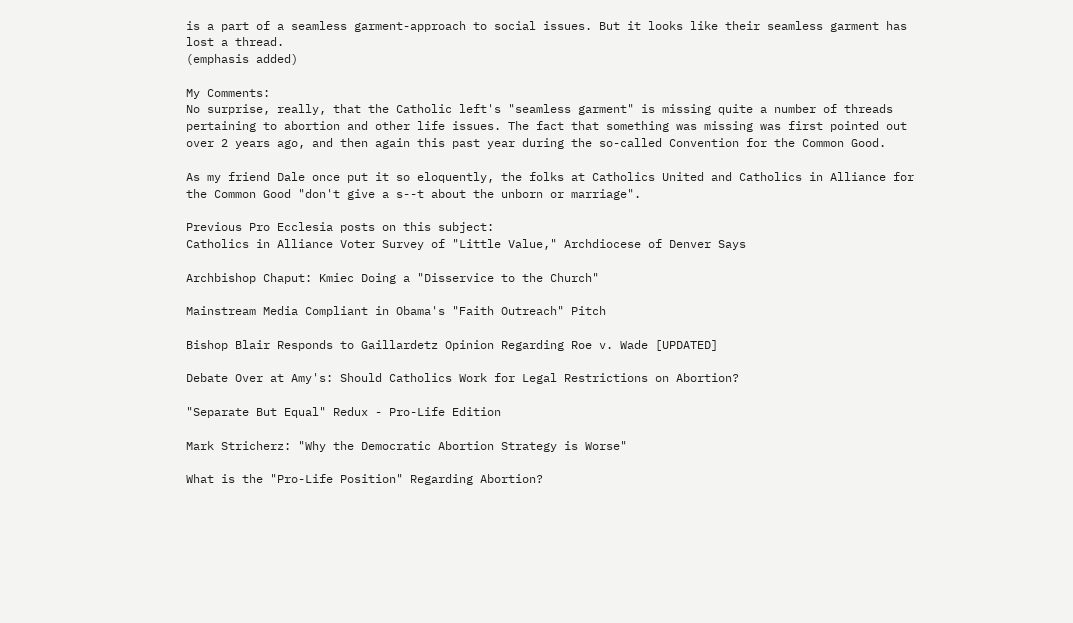is a part of a seamless garment-approach to social issues. But it looks like their seamless garment has lost a thread.
(emphasis added)

My Comments:
No surprise, really, that the Catholic left's "seamless garment" is missing quite a number of threads pertaining to abortion and other life issues. The fact that something was missing was first pointed out over 2 years ago, and then again this past year during the so-called Convention for the Common Good.

As my friend Dale once put it so eloquently, the folks at Catholics United and Catholics in Alliance for the Common Good "don't give a s--t about the unborn or marriage".

Previous Pro Ecclesia posts on this subject:
Catholics in Alliance Voter Survey of "Little Value," Archdiocese of Denver Says

Archbishop Chaput: Kmiec Doing a "Disservice to the Church"

Mainstream Media Compliant in Obama's "Faith Outreach" Pitch

Bishop Blair Responds to Gaillardetz Opinion Regarding Roe v. Wade [UPDATED]

Debate Over at Amy's: Should Catholics Work for Legal Restrictions on Abortion?

"Separate But Equal" Redux - Pro-Life Edition

Mark Stricherz: "Why the Democratic Abortion Strategy is Worse"

What is the "Pro-Life Position" Regarding Abortion?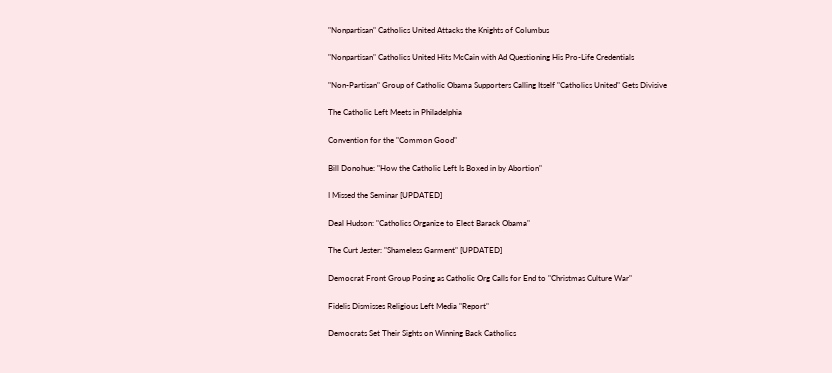"Nonpartisan" Catholics United Attacks the Knights of Columbus

"Nonpartisan" Catholics United Hits McCain with Ad Questioning His Pro-Life Credentials

"Non-Partisan" Group of Catholic Obama Supporters Calling Itself "Catholics United" Gets Divisive

The Catholic Left Meets in Philadelphia

Convention for the "Common Good"

Bill Donohue: "How the Catholic Left Is Boxed in by Abortion"

I Missed the Seminar [UPDATED]

Deal Hudson: "Catholics Organize to Elect Barack Obama"

The Curt Jester: "Shameless Garment" [UPDATED]

Democrat Front Group Posing as Catholic Org Calls for End to "Christmas Culture War"

Fidelis Dismisses Religious Left Media "Report"

Democrats Set Their Sights on Winning Back Catholics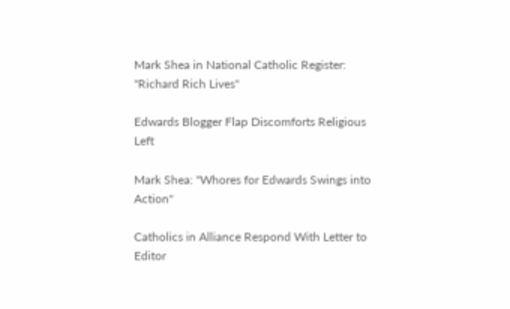Mark Shea in National Catholic Register: "Richard Rich Lives"

Edwards Blogger Flap Discomforts Religious Left

Mark Shea: "Whores for Edwards Swings into Action"

Catholics in Alliance Respond With Letter to Editor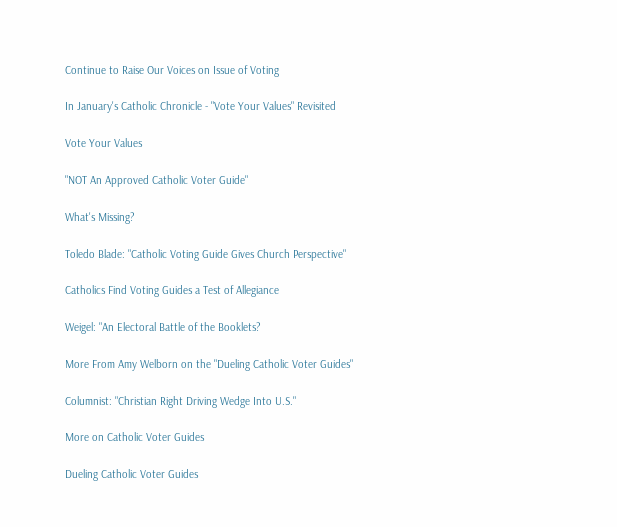Continue to Raise Our Voices on Issue of Voting

In January's Catholic Chronicle - "Vote Your Values" Revisited

Vote Your Values

"NOT An Approved Catholic Voter Guide"

What's Missing?

Toledo Blade: "Catholic Voting Guide Gives Church Perspective"

Catholics Find Voting Guides a Test of Allegiance

Weigel: "An Electoral Battle of the Booklets?

More From Amy Welborn on the "Dueling Catholic Voter Guides"

Columnist: "Christian Right Driving Wedge Into U.S."

More on Catholic Voter Guides

Dueling Catholic Voter Guides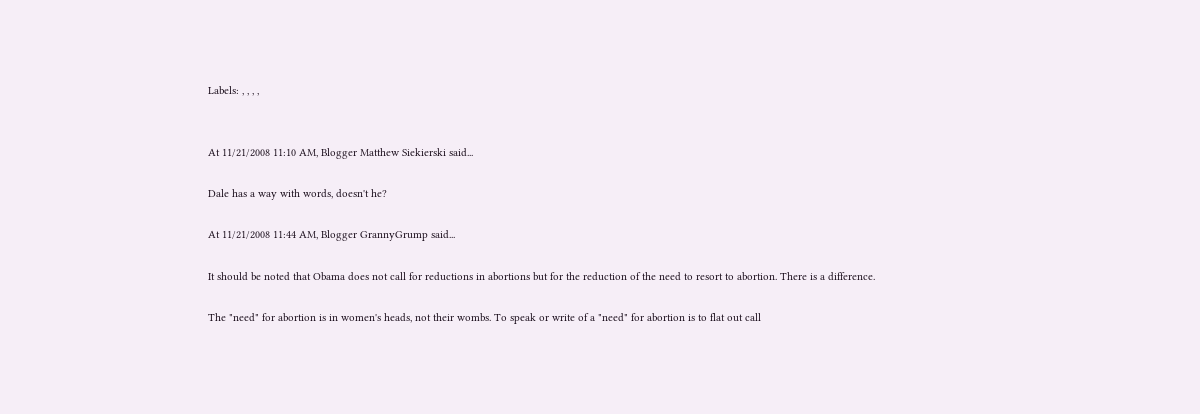Labels: , , , ,


At 11/21/2008 11:10 AM, Blogger Matthew Siekierski said...

Dale has a way with words, doesn't he?

At 11/21/2008 11:44 AM, Blogger GrannyGrump said...

It should be noted that Obama does not call for reductions in abortions but for the reduction of the need to resort to abortion. There is a difference.

The "need" for abortion is in women's heads, not their wombs. To speak or write of a "need" for abortion is to flat out call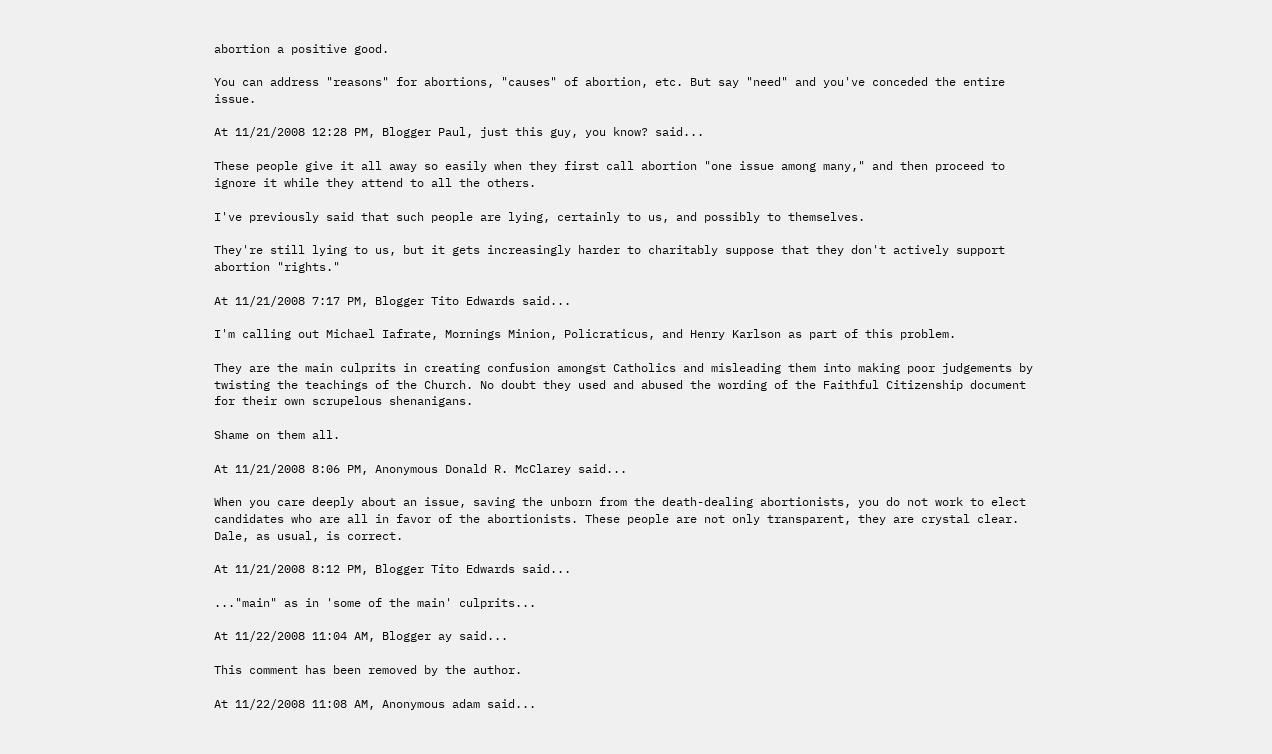abortion a positive good.

You can address "reasons" for abortions, "causes" of abortion, etc. But say "need" and you've conceded the entire issue.

At 11/21/2008 12:28 PM, Blogger Paul, just this guy, you know? said...

These people give it all away so easily when they first call abortion "one issue among many," and then proceed to ignore it while they attend to all the others.

I've previously said that such people are lying, certainly to us, and possibly to themselves.

They're still lying to us, but it gets increasingly harder to charitably suppose that they don't actively support abortion "rights."

At 11/21/2008 7:17 PM, Blogger Tito Edwards said...

I'm calling out Michael Iafrate, Mornings Minion, Policraticus, and Henry Karlson as part of this problem.

They are the main culprits in creating confusion amongst Catholics and misleading them into making poor judgements by twisting the teachings of the Church. No doubt they used and abused the wording of the Faithful Citizenship document for their own scrupelous shenanigans.

Shame on them all.

At 11/21/2008 8:06 PM, Anonymous Donald R. McClarey said...

When you care deeply about an issue, saving the unborn from the death-dealing abortionists, you do not work to elect candidates who are all in favor of the abortionists. These people are not only transparent, they are crystal clear. Dale, as usual, is correct.

At 11/21/2008 8:12 PM, Blogger Tito Edwards said...

..."main" as in 'some of the main' culprits...

At 11/22/2008 11:04 AM, Blogger ay said...

This comment has been removed by the author.

At 11/22/2008 11:08 AM, Anonymous adam said...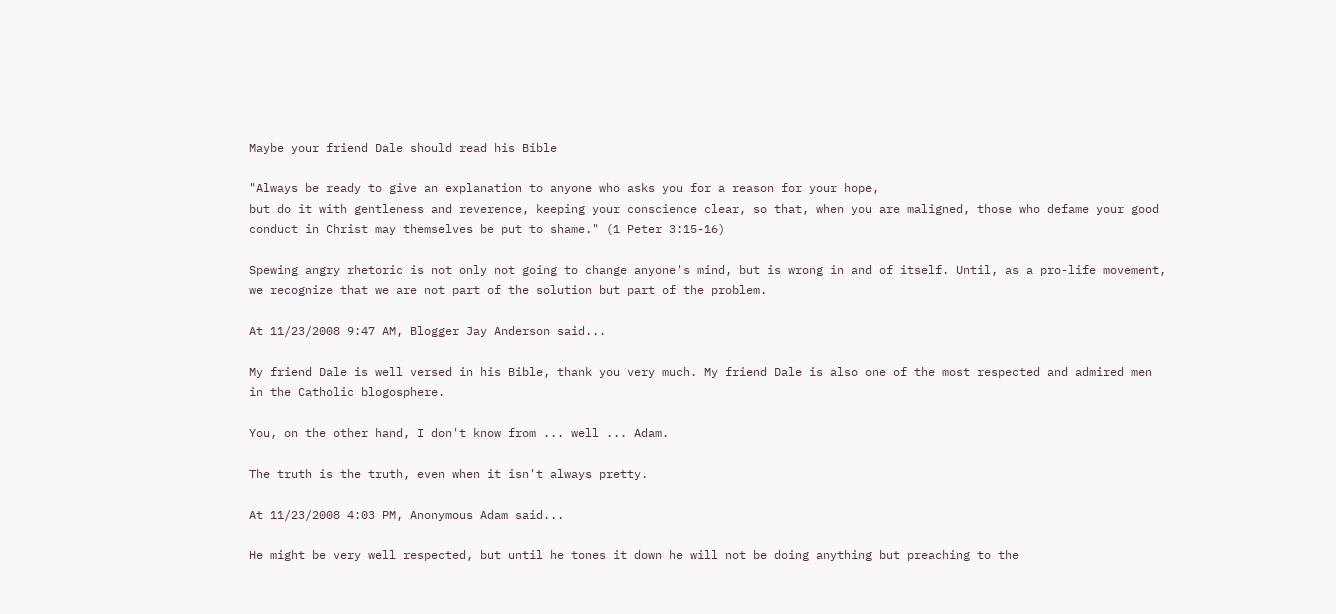Maybe your friend Dale should read his Bible

"Always be ready to give an explanation to anyone who asks you for a reason for your hope,
but do it with gentleness and reverence, keeping your conscience clear, so that, when you are maligned, those who defame your good conduct in Christ may themselves be put to shame." (1 Peter 3:15-16)

Spewing angry rhetoric is not only not going to change anyone's mind, but is wrong in and of itself. Until, as a pro-life movement, we recognize that we are not part of the solution but part of the problem.

At 11/23/2008 9:47 AM, Blogger Jay Anderson said...

My friend Dale is well versed in his Bible, thank you very much. My friend Dale is also one of the most respected and admired men in the Catholic blogosphere.

You, on the other hand, I don't know from ... well ... Adam.

The truth is the truth, even when it isn't always pretty.

At 11/23/2008 4:03 PM, Anonymous Adam said...

He might be very well respected, but until he tones it down he will not be doing anything but preaching to the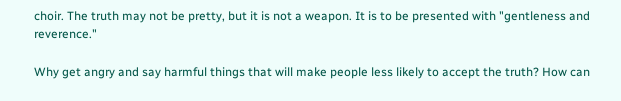choir. The truth may not be pretty, but it is not a weapon. It is to be presented with "gentleness and reverence."

Why get angry and say harmful things that will make people less likely to accept the truth? How can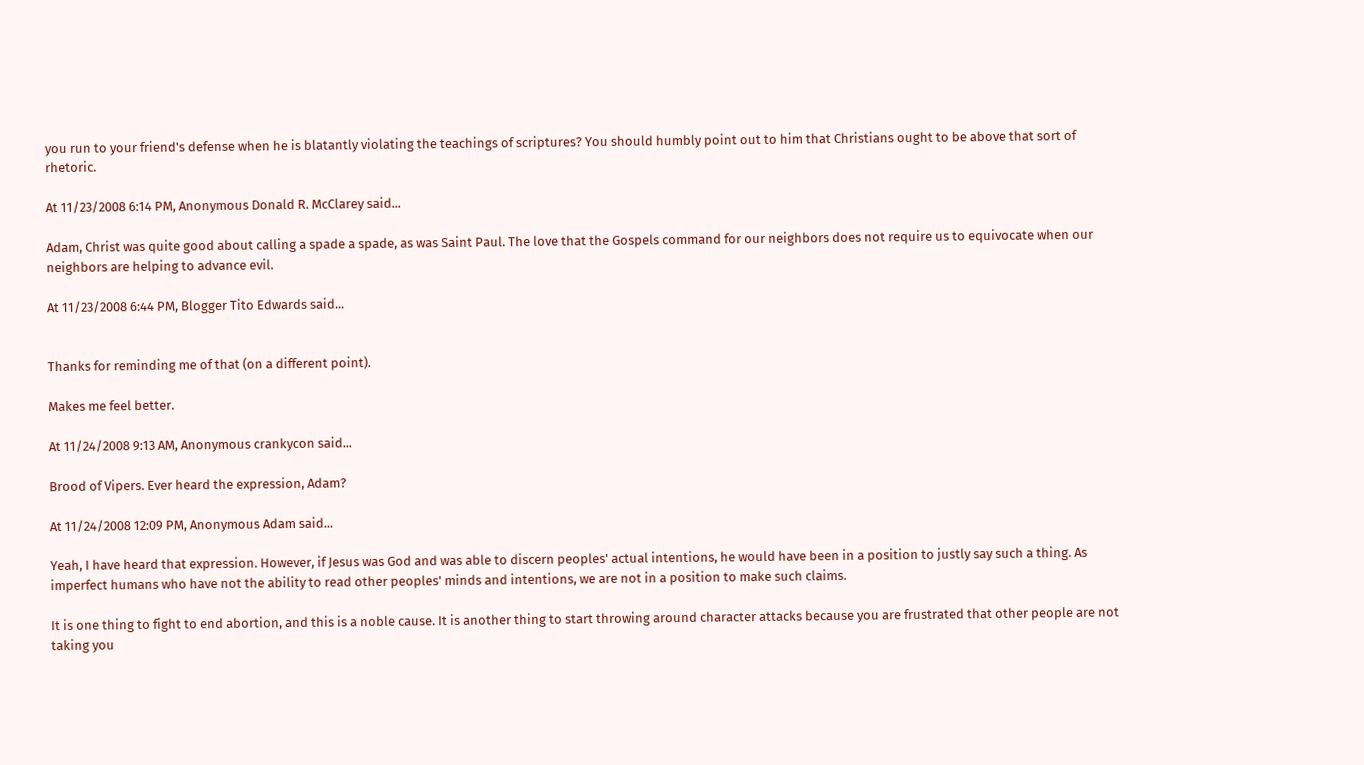you run to your friend's defense when he is blatantly violating the teachings of scriptures? You should humbly point out to him that Christians ought to be above that sort of rhetoric.

At 11/23/2008 6:14 PM, Anonymous Donald R. McClarey said...

Adam, Christ was quite good about calling a spade a spade, as was Saint Paul. The love that the Gospels command for our neighbors does not require us to equivocate when our neighbors are helping to advance evil.

At 11/23/2008 6:44 PM, Blogger Tito Edwards said...


Thanks for reminding me of that (on a different point).

Makes me feel better.

At 11/24/2008 9:13 AM, Anonymous crankycon said...

Brood of Vipers. Ever heard the expression, Adam?

At 11/24/2008 12:09 PM, Anonymous Adam said...

Yeah, I have heard that expression. However, if Jesus was God and was able to discern peoples' actual intentions, he would have been in a position to justly say such a thing. As imperfect humans who have not the ability to read other peoples' minds and intentions, we are not in a position to make such claims.

It is one thing to fight to end abortion, and this is a noble cause. It is another thing to start throwing around character attacks because you are frustrated that other people are not taking you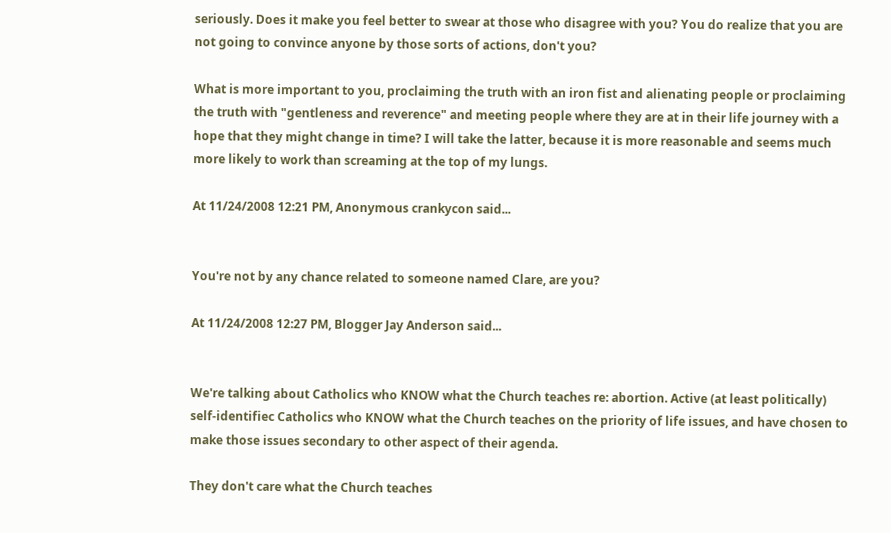seriously. Does it make you feel better to swear at those who disagree with you? You do realize that you are not going to convince anyone by those sorts of actions, don't you?

What is more important to you, proclaiming the truth with an iron fist and alienating people or proclaiming the truth with "gentleness and reverence" and meeting people where they are at in their life journey with a hope that they might change in time? I will take the latter, because it is more reasonable and seems much more likely to work than screaming at the top of my lungs.

At 11/24/2008 12:21 PM, Anonymous crankycon said...


You're not by any chance related to someone named Clare, are you?

At 11/24/2008 12:27 PM, Blogger Jay Anderson said...


We're talking about Catholics who KNOW what the Church teaches re: abortion. Active (at least politically) self-identifiec Catholics who KNOW what the Church teaches on the priority of life issues, and have chosen to make those issues secondary to other aspect of their agenda.

They don't care what the Church teaches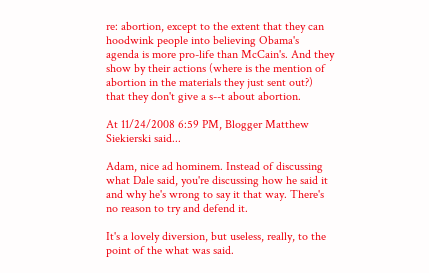re: abortion, except to the extent that they can hoodwink people into believing Obama's agenda is more pro-life than McCain's. And they show by their actions (where is the mention of abortion in the materials they just sent out?) that they don't give a s--t about abortion.

At 11/24/2008 6:59 PM, Blogger Matthew Siekierski said...

Adam, nice ad hominem. Instead of discussing what Dale said, you're discussing how he said it and why he's wrong to say it that way. There's no reason to try and defend it.

It's a lovely diversion, but useless, really, to the point of the what was said.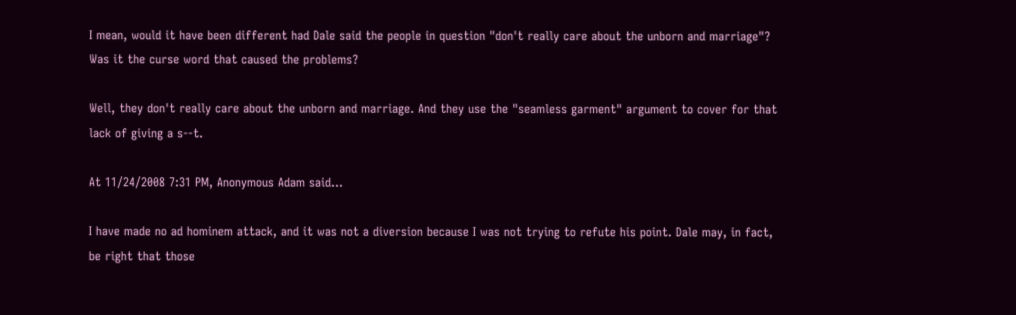I mean, would it have been different had Dale said the people in question "don't really care about the unborn and marriage"? Was it the curse word that caused the problems?

Well, they don't really care about the unborn and marriage. And they use the "seamless garment" argument to cover for that lack of giving a s--t.

At 11/24/2008 7:31 PM, Anonymous Adam said...

I have made no ad hominem attack, and it was not a diversion because I was not trying to refute his point. Dale may, in fact, be right that those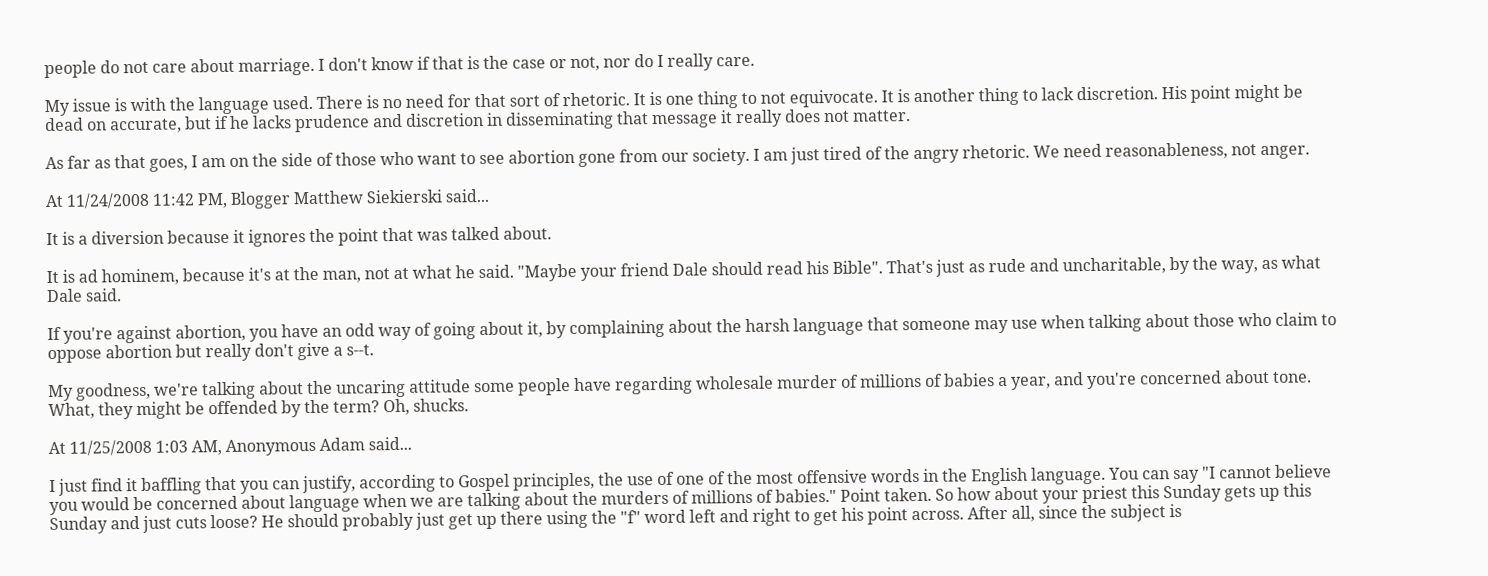people do not care about marriage. I don't know if that is the case or not, nor do I really care.

My issue is with the language used. There is no need for that sort of rhetoric. It is one thing to not equivocate. It is another thing to lack discretion. His point might be dead on accurate, but if he lacks prudence and discretion in disseminating that message it really does not matter.

As far as that goes, I am on the side of those who want to see abortion gone from our society. I am just tired of the angry rhetoric. We need reasonableness, not anger.

At 11/24/2008 11:42 PM, Blogger Matthew Siekierski said...

It is a diversion because it ignores the point that was talked about.

It is ad hominem, because it's at the man, not at what he said. "Maybe your friend Dale should read his Bible". That's just as rude and uncharitable, by the way, as what Dale said.

If you're against abortion, you have an odd way of going about it, by complaining about the harsh language that someone may use when talking about those who claim to oppose abortion but really don't give a s--t.

My goodness, we're talking about the uncaring attitude some people have regarding wholesale murder of millions of babies a year, and you're concerned about tone. What, they might be offended by the term? Oh, shucks.

At 11/25/2008 1:03 AM, Anonymous Adam said...

I just find it baffling that you can justify, according to Gospel principles, the use of one of the most offensive words in the English language. You can say "I cannot believe you would be concerned about language when we are talking about the murders of millions of babies." Point taken. So how about your priest this Sunday gets up this Sunday and just cuts loose? He should probably just get up there using the "f" word left and right to get his point across. After all, since the subject is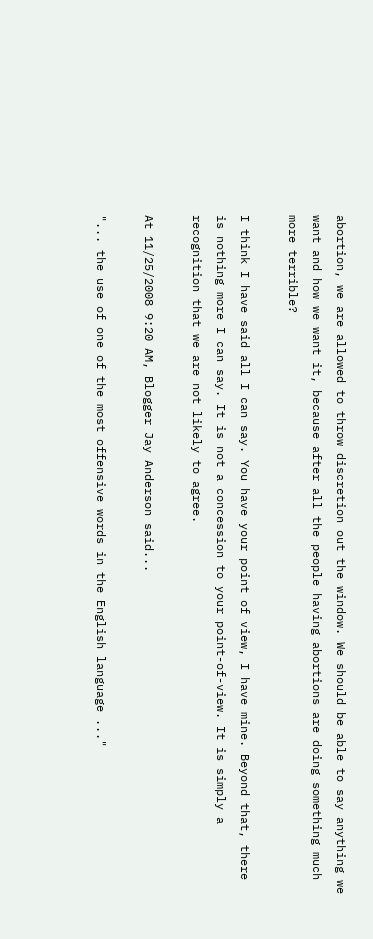abortion, we are allowed to throw discretion out the window. We should be able to say anything we want and how we want it, because after all the people having abortions are doing something much more terrible?

I think I have said all I can say. You have your point of view, I have mine. Beyond that, there is nothing more I can say. It is not a concession to your point-of-view. It is simply a recognition that we are not likely to agree.

At 11/25/2008 9:20 AM, Blogger Jay Anderson said...

"... the use of one of the most offensive words in the English language ..."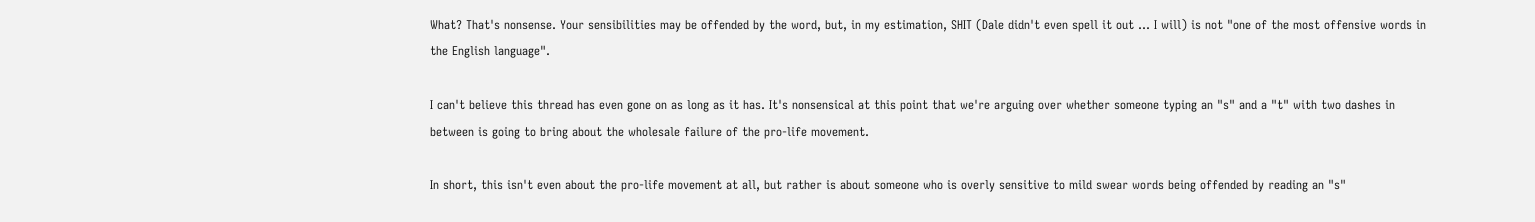What? That's nonsense. Your sensibilities may be offended by the word, but, in my estimation, SHIT (Dale didn't even spell it out ... I will) is not "one of the most offensive words in the English language".

I can't believe this thread has even gone on as long as it has. It's nonsensical at this point that we're arguing over whether someone typing an "s" and a "t" with two dashes in between is going to bring about the wholesale failure of the pro-life movement.

In short, this isn't even about the pro-life movement at all, but rather is about someone who is overly sensitive to mild swear words being offended by reading an "s"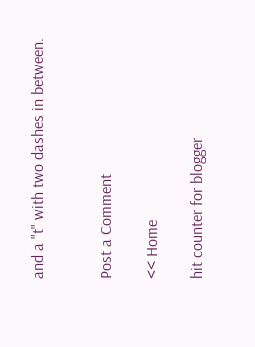and a "t" with two dashes in between.


Post a Comment

<< Home

hit counter for blogger